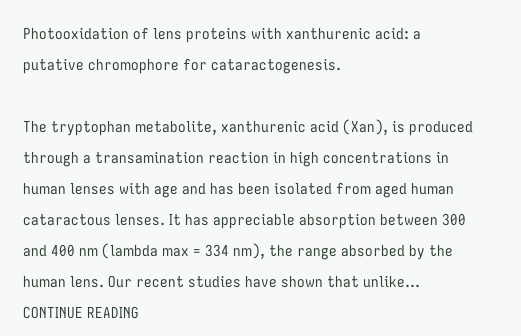Photooxidation of lens proteins with xanthurenic acid: a putative chromophore for cataractogenesis.

The tryptophan metabolite, xanthurenic acid (Xan), is produced through a transamination reaction in high concentrations in human lenses with age and has been isolated from aged human cataractous lenses. It has appreciable absorption between 300 and 400 nm (lambda max = 334 nm), the range absorbed by the human lens. Our recent studies have shown that unlike… CONTINUE READING